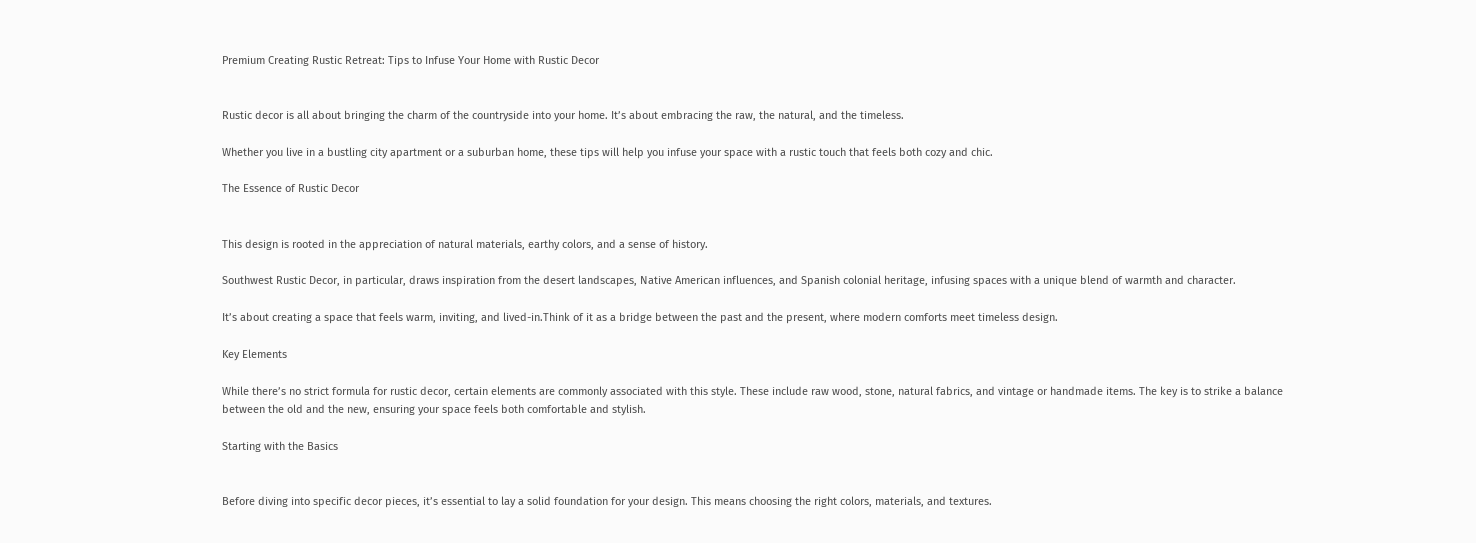Premium Creating Rustic Retreat: Tips to Infuse Your Home with Rustic Decor


Rustic decor is all about bringing the charm of the countryside into your home. It’s about embracing the raw, the natural, and the timeless.

Whether you live in a bustling city apartment or a suburban home, these tips will help you infuse your space with a rustic touch that feels both cozy and chic.

The Essence of Rustic Decor


This design is rooted in the appreciation of natural materials, earthy colors, and a sense of history.

Southwest Rustic Decor, in particular, draws inspiration from the desert landscapes, Native American influences, and Spanish colonial heritage, infusing spaces with a unique blend of warmth and character.

It’s about creating a space that feels warm, inviting, and lived-in.Think of it as a bridge between the past and the present, where modern comforts meet timeless design.

Key Elements

While there’s no strict formula for rustic decor, certain elements are commonly associated with this style. These include raw wood, stone, natural fabrics, and vintage or handmade items. The key is to strike a balance between the old and the new, ensuring your space feels both comfortable and stylish.

Starting with the Basics


Before diving into specific decor pieces, it’s essential to lay a solid foundation for your design. This means choosing the right colors, materials, and textures.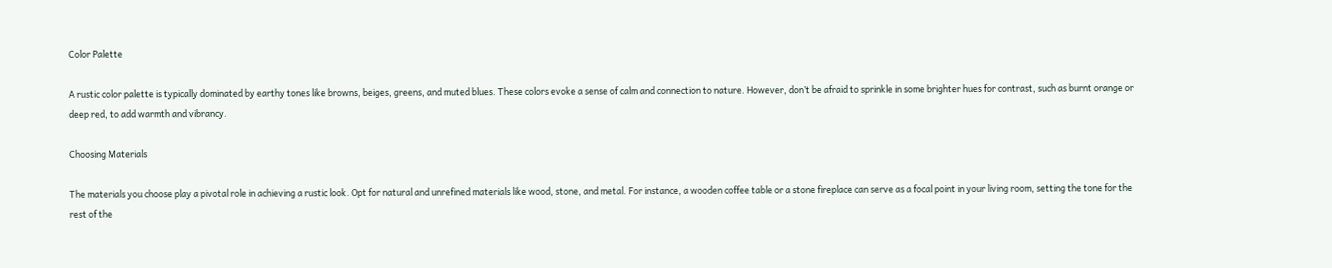Color Palette

A rustic color palette is typically dominated by earthy tones like browns, beiges, greens, and muted blues. These colors evoke a sense of calm and connection to nature. However, don’t be afraid to sprinkle in some brighter hues for contrast, such as burnt orange or deep red, to add warmth and vibrancy.

Choosing Materials

The materials you choose play a pivotal role in achieving a rustic look. Opt for natural and unrefined materials like wood, stone, and metal. For instance, a wooden coffee table or a stone fireplace can serve as a focal point in your living room, setting the tone for the rest of the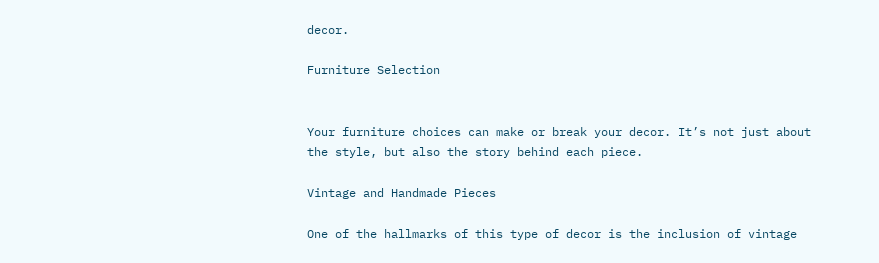decor.

Furniture Selection


Your furniture choices can make or break your decor. It’s not just about the style, but also the story behind each piece.

Vintage and Handmade Pieces

One of the hallmarks of this type of decor is the inclusion of vintage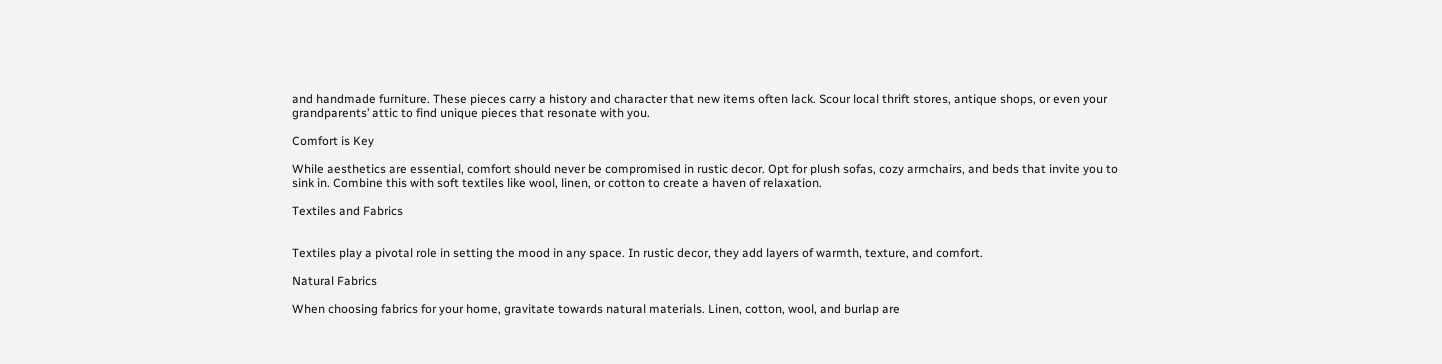and handmade furniture. These pieces carry a history and character that new items often lack. Scour local thrift stores, antique shops, or even your grandparents’ attic to find unique pieces that resonate with you.

Comfort is Key

While aesthetics are essential, comfort should never be compromised in rustic decor. Opt for plush sofas, cozy armchairs, and beds that invite you to sink in. Combine this with soft textiles like wool, linen, or cotton to create a haven of relaxation.

Textiles and Fabrics


Textiles play a pivotal role in setting the mood in any space. In rustic decor, they add layers of warmth, texture, and comfort.

Natural Fabrics

When choosing fabrics for your home, gravitate towards natural materials. Linen, cotton, wool, and burlap are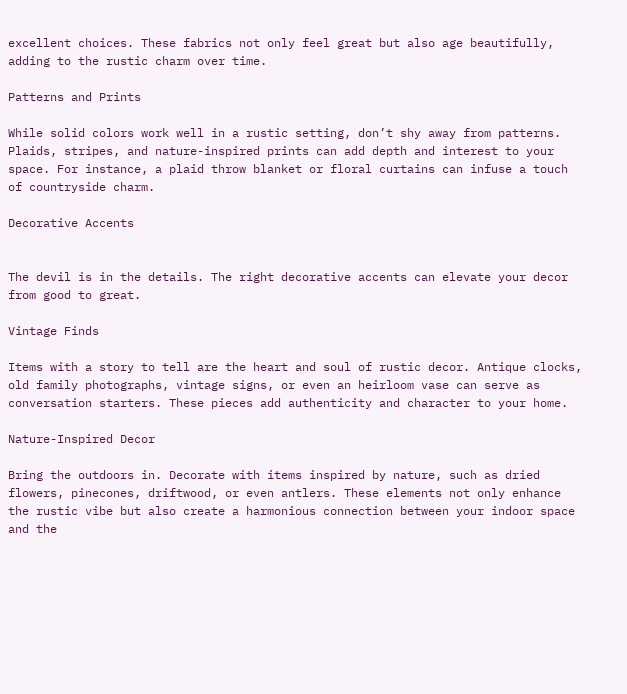excellent choices. These fabrics not only feel great but also age beautifully, adding to the rustic charm over time.

Patterns and Prints

While solid colors work well in a rustic setting, don’t shy away from patterns. Plaids, stripes, and nature-inspired prints can add depth and interest to your space. For instance, a plaid throw blanket or floral curtains can infuse a touch of countryside charm.

Decorative Accents


The devil is in the details. The right decorative accents can elevate your decor from good to great.

Vintage Finds

Items with a story to tell are the heart and soul of rustic decor. Antique clocks, old family photographs, vintage signs, or even an heirloom vase can serve as conversation starters. These pieces add authenticity and character to your home.

Nature-Inspired Decor

Bring the outdoors in. Decorate with items inspired by nature, such as dried flowers, pinecones, driftwood, or even antlers. These elements not only enhance the rustic vibe but also create a harmonious connection between your indoor space and the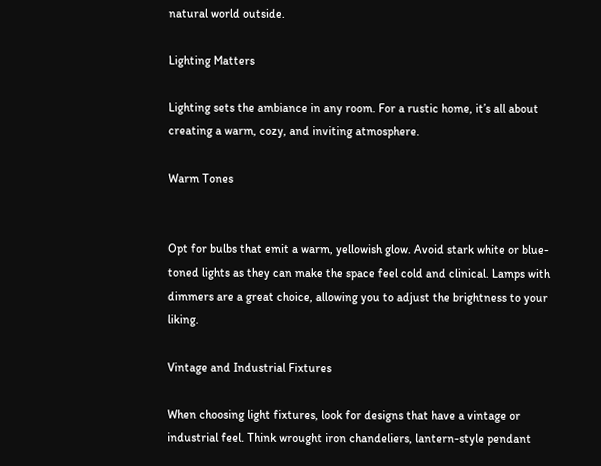natural world outside.

Lighting Matters

Lighting sets the ambiance in any room. For a rustic home, it’s all about creating a warm, cozy, and inviting atmosphere.

Warm Tones


Opt for bulbs that emit a warm, yellowish glow. Avoid stark white or blue-toned lights as they can make the space feel cold and clinical. Lamps with dimmers are a great choice, allowing you to adjust the brightness to your liking.

Vintage and Industrial Fixtures

When choosing light fixtures, look for designs that have a vintage or industrial feel. Think wrought iron chandeliers, lantern-style pendant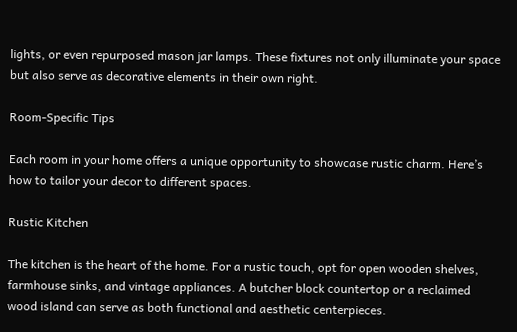lights, or even repurposed mason jar lamps. These fixtures not only illuminate your space but also serve as decorative elements in their own right.

Room-Specific Tips

Each room in your home offers a unique opportunity to showcase rustic charm. Here’s how to tailor your decor to different spaces.

Rustic Kitchen

The kitchen is the heart of the home. For a rustic touch, opt for open wooden shelves, farmhouse sinks, and vintage appliances. A butcher block countertop or a reclaimed wood island can serve as both functional and aesthetic centerpieces.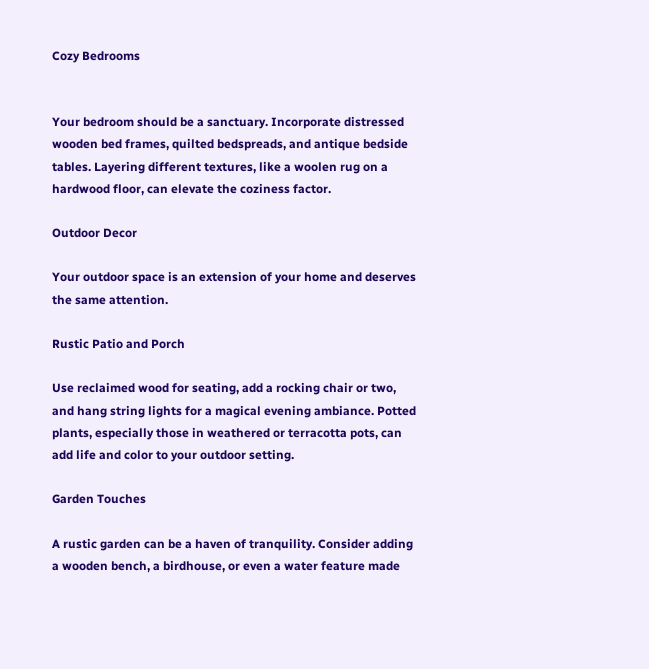Cozy Bedrooms


Your bedroom should be a sanctuary. Incorporate distressed wooden bed frames, quilted bedspreads, and antique bedside tables. Layering different textures, like a woolen rug on a hardwood floor, can elevate the coziness factor.

Outdoor Decor

Your outdoor space is an extension of your home and deserves the same attention.

Rustic Patio and Porch

Use reclaimed wood for seating, add a rocking chair or two, and hang string lights for a magical evening ambiance. Potted plants, especially those in weathered or terracotta pots, can add life and color to your outdoor setting.

Garden Touches

A rustic garden can be a haven of tranquility. Consider adding a wooden bench, a birdhouse, or even a water feature made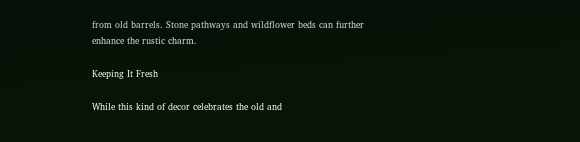from old barrels. Stone pathways and wildflower beds can further enhance the rustic charm.

Keeping It Fresh

While this kind of decor celebrates the old and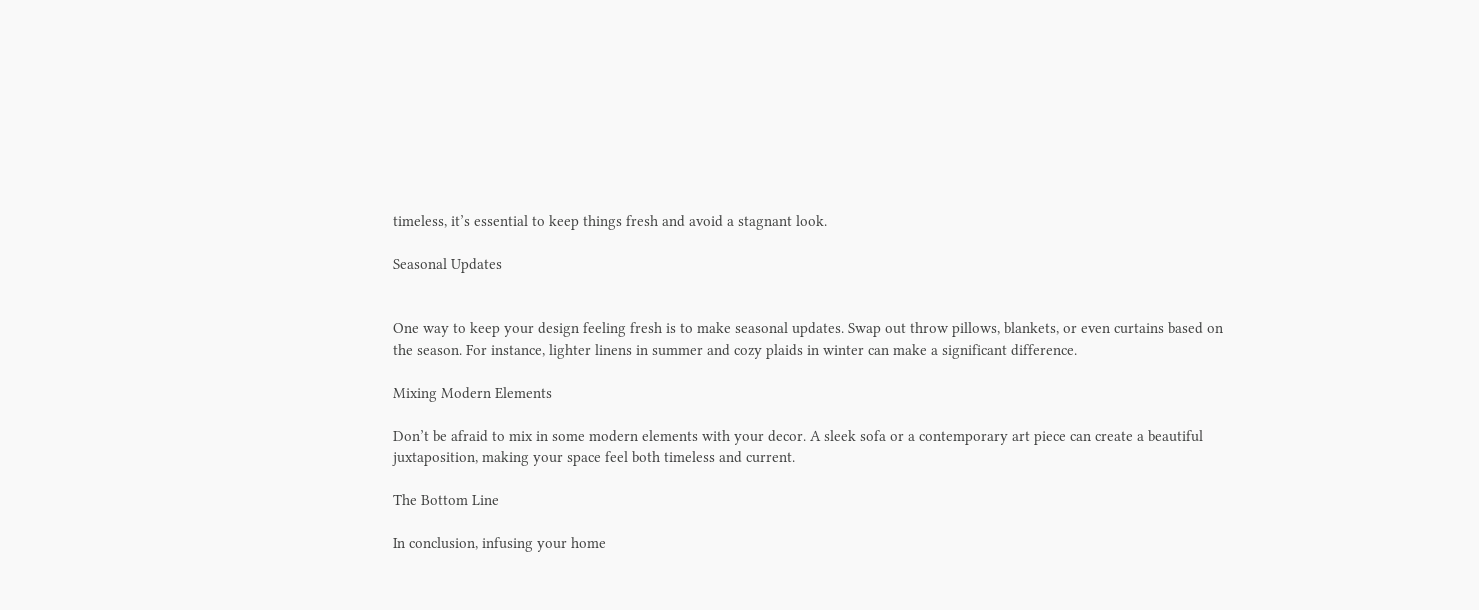timeless, it’s essential to keep things fresh and avoid a stagnant look.

Seasonal Updates


One way to keep your design feeling fresh is to make seasonal updates. Swap out throw pillows, blankets, or even curtains based on the season. For instance, lighter linens in summer and cozy plaids in winter can make a significant difference.

Mixing Modern Elements

Don’t be afraid to mix in some modern elements with your decor. A sleek sofa or a contemporary art piece can create a beautiful juxtaposition, making your space feel both timeless and current.

The Bottom Line

In conclusion, infusing your home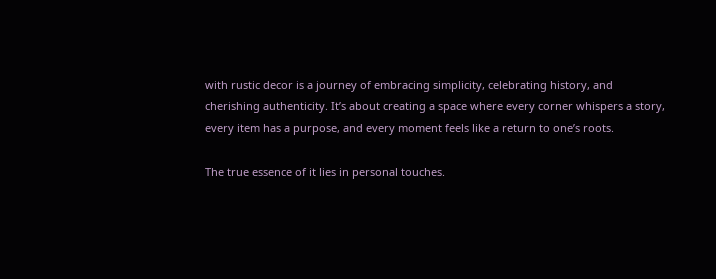with rustic decor is a journey of embracing simplicity, celebrating history, and cherishing authenticity. It’s about creating a space where every corner whispers a story, every item has a purpose, and every moment feels like a return to one’s roots.

The true essence of it lies in personal touches.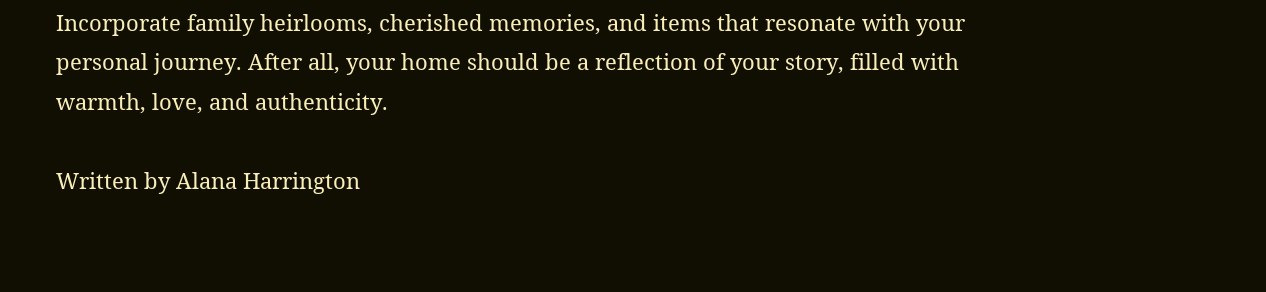Incorporate family heirlooms, cherished memories, and items that resonate with your personal journey. After all, your home should be a reflection of your story, filled with warmth, love, and authenticity.

Written by Alana Harrington